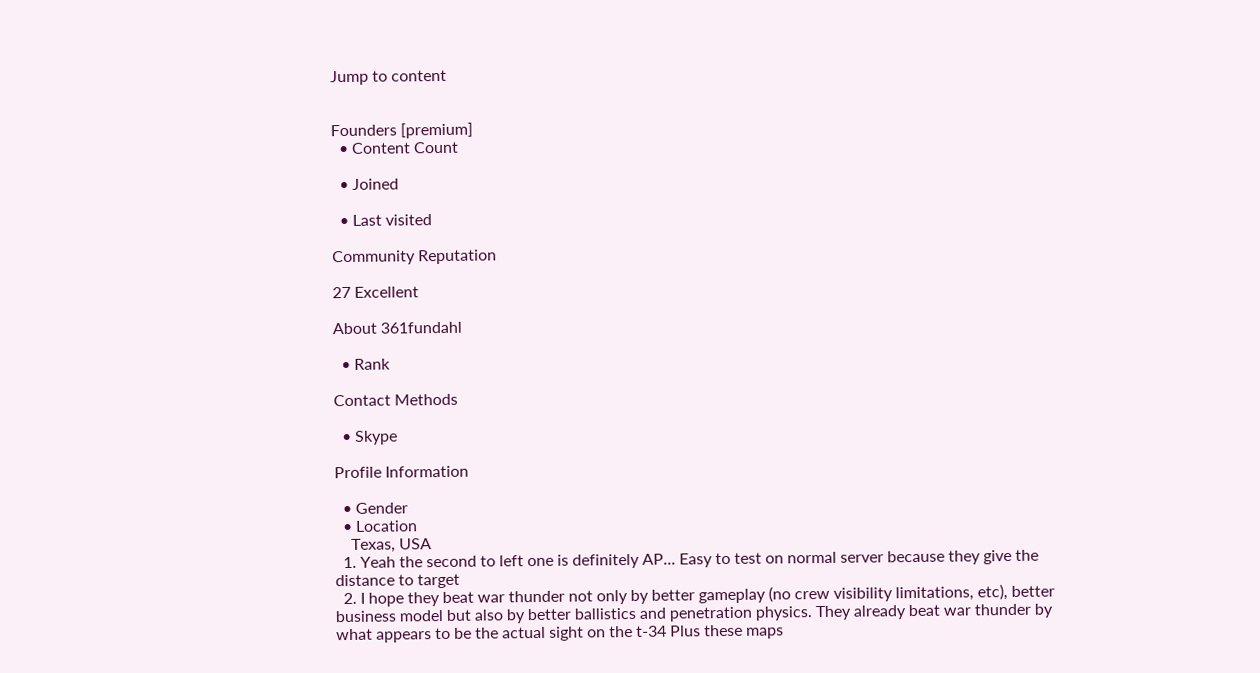Jump to content


Founders [premium]
  • Content Count

  • Joined

  • Last visited

Community Reputation

27 Excellent

About 361fundahl

  • Rank

Contact Methods

  • Skype

Profile Information

  • Gender
  • Location
    Texas, USA
  1. Yeah the second to left one is definitely AP... Easy to test on normal server because they give the distance to target
  2. I hope they beat war thunder not only by better gameplay (no crew visibility limitations, etc), better business model but also by better ballistics and penetration physics. They already beat war thunder by what appears to be the actual sight on the t-34 Plus these maps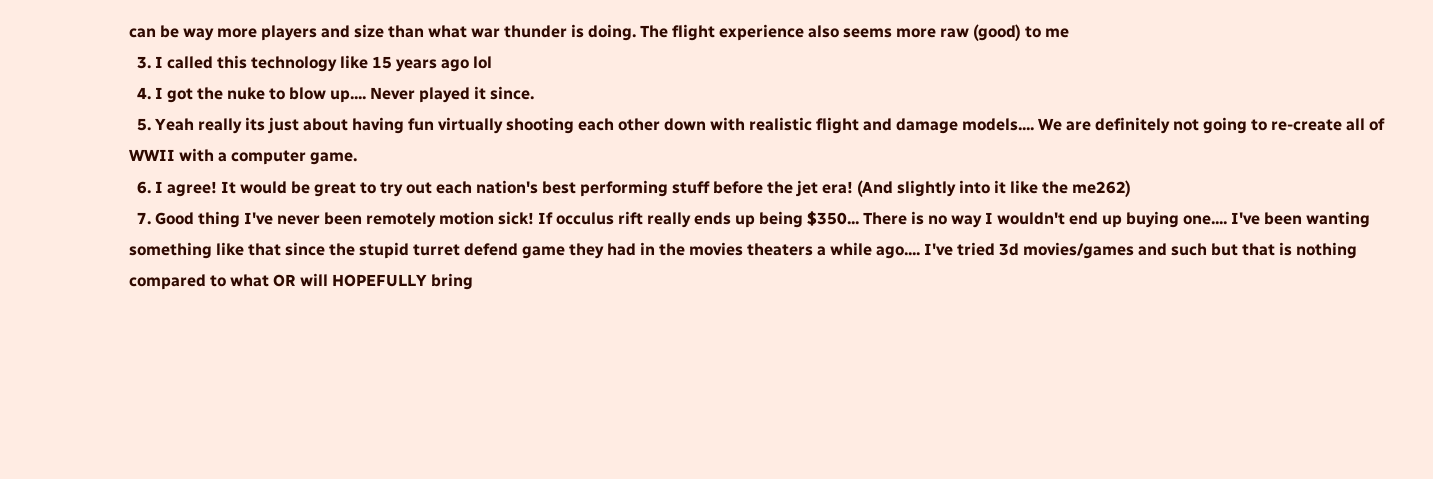can be way more players and size than what war thunder is doing. The flight experience also seems more raw (good) to me
  3. I called this technology like 15 years ago lol
  4. I got the nuke to blow up.... Never played it since.
  5. Yeah really its just about having fun virtually shooting each other down with realistic flight and damage models.... We are definitely not going to re-create all of WWII with a computer game.
  6. I agree! It would be great to try out each nation's best performing stuff before the jet era! (And slightly into it like the me262)
  7. Good thing I've never been remotely motion sick! If occulus rift really ends up being $350... There is no way I wouldn't end up buying one.... I've been wanting something like that since the stupid turret defend game they had in the movies theaters a while ago.... I've tried 3d movies/games and such but that is nothing compared to what OR will HOPEFULLY bring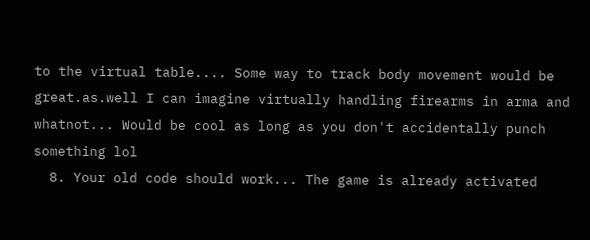to the virtual table.... Some way to track body movement would be great.as.well I can imagine virtually handling firearms in arma and whatnot... Would be cool as long as you don't accidentally punch something lol
  8. Your old code should work... The game is already activated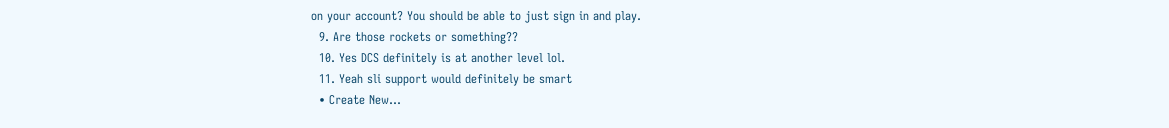on your account? You should be able to just sign in and play.
  9. Are those rockets or something??
  10. Yes DCS definitely is at another level lol.
  11. Yeah sli support would definitely be smart
  • Create New...